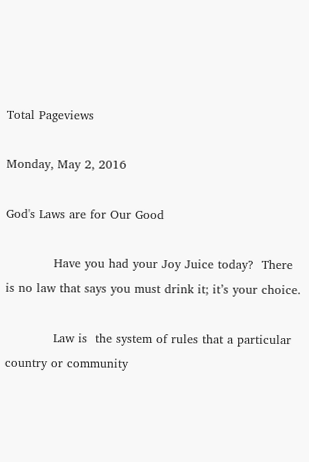Total Pageviews

Monday, May 2, 2016

God's Laws are for Our Good

            Have you had your Joy Juice today?  There is no law that says you must drink it; it’s your choice.

            Law is  the system of rules that a particular country or community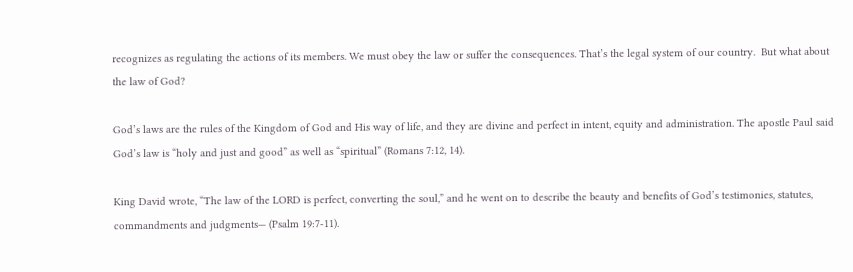recognizes as regulating the actions of its members. We must obey the law or suffer the consequences. That’s the legal system of our country.  But what about the law of God?

God’s laws are the rules of the Kingdom of God and His way of life, and they are divine and perfect in intent, equity and administration. The apostle Paul said God’s law is “holy and just and good” as well as “spiritual” (Romans 7:12, 14).

King David wrote, “The law of the LORD is perfect, converting the soul,” and he went on to describe the beauty and benefits of God’s testimonies, statutes, commandments and judgments— (Psalm 19:7-11).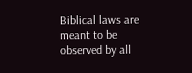Biblical laws are meant to be observed by all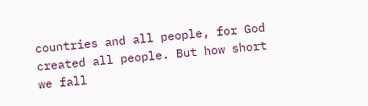countries and all people, for God created all people. But how short we fall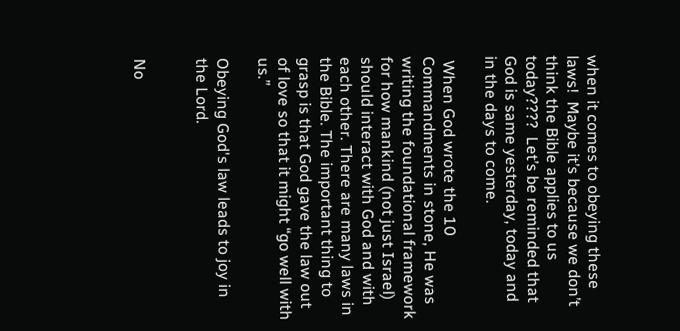when it comes to obeying these laws!  Maybe it’s because we don’t think the Bible applies to us today????  Let’s be reminded that God is same yesterday, today and in the days to come.

 When God wrote the 10 Commandments in stone, He was writing the foundational framework for how mankind (not just Israel) should interact with God and with each other. There are many laws in the Bible. The important thing to grasp is that God gave the law out of love so that it might “go well with us.”

Obeying God's law leads to joy in the Lord.


No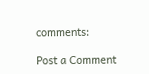comments:

Post a Comment